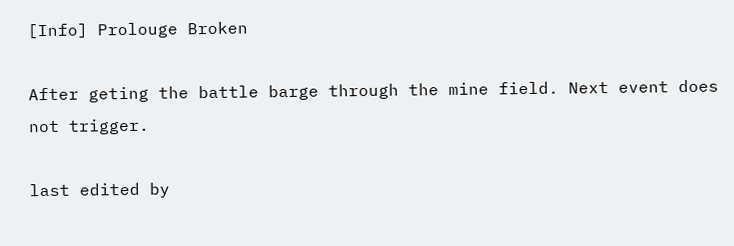[Info] Prolouge Broken

After geting the battle barge through the mine field. Next event does not trigger.

last edited by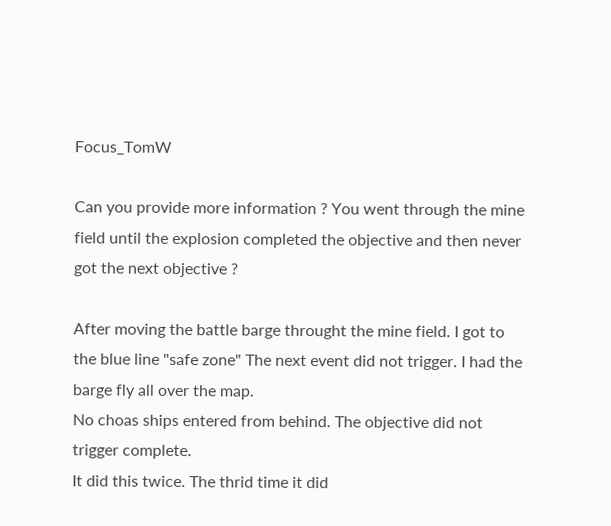Focus_TomW

Can you provide more information ? You went through the mine field until the explosion completed the objective and then never got the next objective ?

After moving the battle barge throught the mine field. I got to the blue line "safe zone" The next event did not trigger. I had the barge fly all over the map.
No choas ships entered from behind. The objective did not trigger complete.
It did this twice. The thrid time it did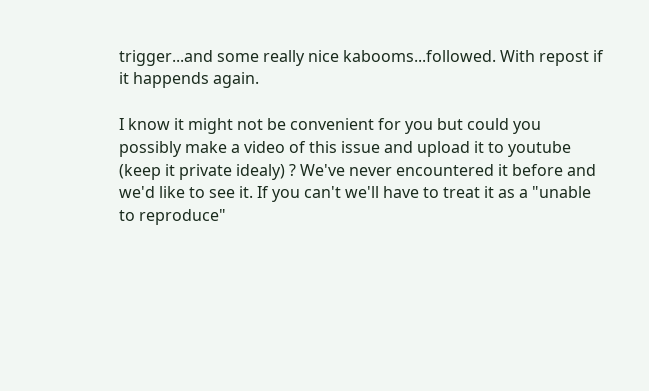trigger...and some really nice kabooms...followed. With repost if it happends again.

I know it might not be convenient for you but could you possibly make a video of this issue and upload it to youtube (keep it private idealy) ? We've never encountered it before and we'd like to see it. If you can't we'll have to treat it as a "unable to reproduce"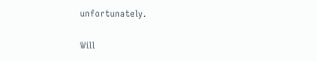unfortunately.

Will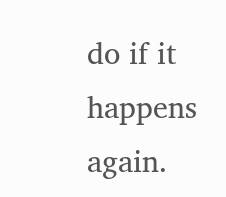do if it happens again.